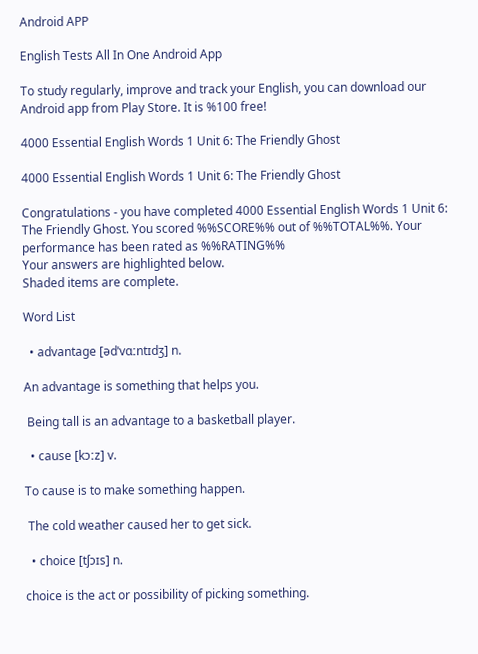Android APP

English Tests All In One Android App

To study regularly, improve and track your English, you can download our Android app from Play Store. It is %100 free!

4000 Essential English Words 1 Unit 6: The Friendly Ghost

4000 Essential English Words 1 Unit 6: The Friendly Ghost

Congratulations - you have completed 4000 Essential English Words 1 Unit 6: The Friendly Ghost. You scored %%SCORE%% out of %%TOTAL%%. Your performance has been rated as %%RATING%%
Your answers are highlighted below.
Shaded items are complete.

Word List

  • advantage [ədˈvɑːntɪdʒ] n.

An advantage is something that helps you.

 Being tall is an advantage to a basketball player.

  • cause [kɔːz] v.

To cause is to make something happen.

 The cold weather caused her to get sick.

  • choice [tʃɔɪs] n.

choice is the act or possibility of picking something.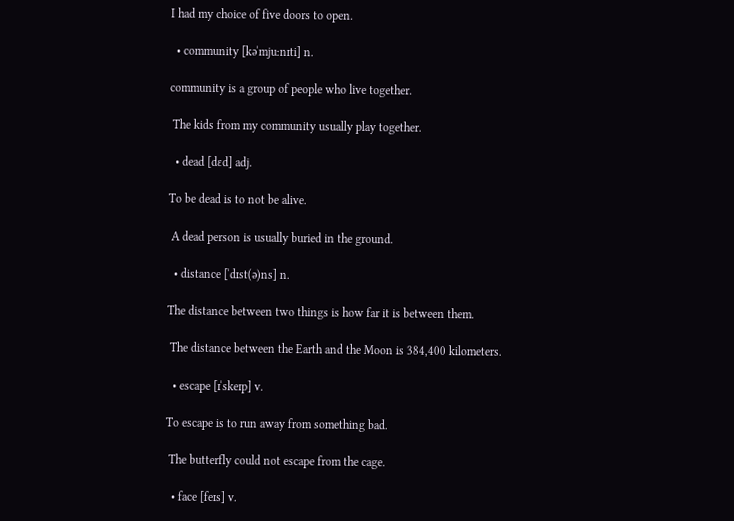I had my choice of five doors to open.

  • community [kəˈmjuːnɪti] n.

community is a group of people who live together.

 The kids from my community usually play together.

  • dead [dɛd] adj.

To be dead is to not be alive.

 A dead person is usually buried in the ground.

  • distance [ˈdɪst(ə)ns] n.

The distance between two things is how far it is between them.

 The distance between the Earth and the Moon is 384,400 kilometers.

  • escape [ɪˈskeɪp] v.

To escape is to run away from something bad.

 The butterfly could not escape from the cage.

  • face [feɪs] v.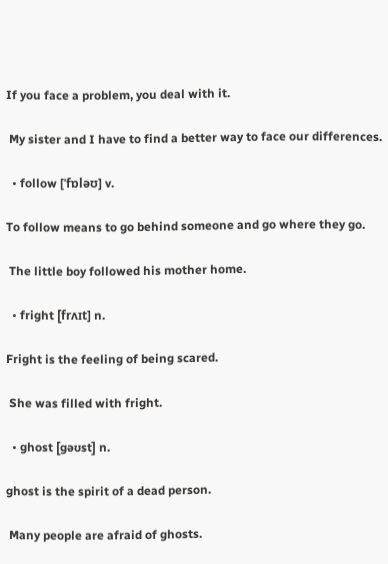If you face a problem, you deal with it.

 My sister and I have to find a better way to face our differences.

  • follow [ˈfɒləʊ] v.

To follow means to go behind someone and go where they go.

 The little boy followed his mother home.

  • fright [frʌɪt] n.

Fright is the feeling of being scared.

 She was filled with fright.

  • ghost [ɡəʊst] n.

ghost is the spirit of a dead person.

 Many people are afraid of ghosts.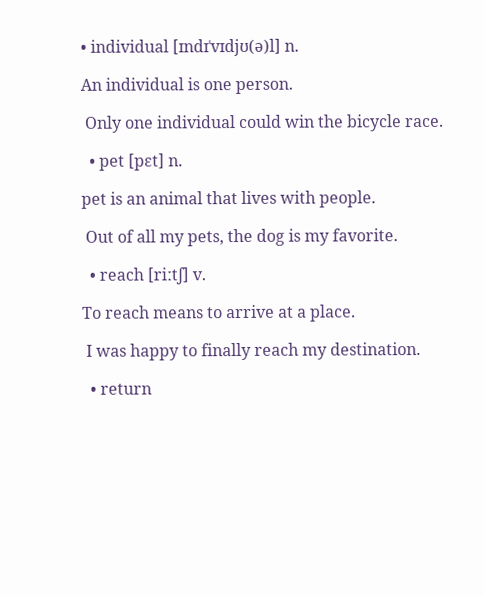• individual [ɪndɪˈvɪdjʊ(ə)l] n.

An individual is one person.

 Only one individual could win the bicycle race.

  • pet [pɛt] n.

pet is an animal that lives with people.

 Out of all my pets, the dog is my favorite.

  • reach [riːtʃ] v.

To reach means to arrive at a place.

 I was happy to finally reach my destination.

  • return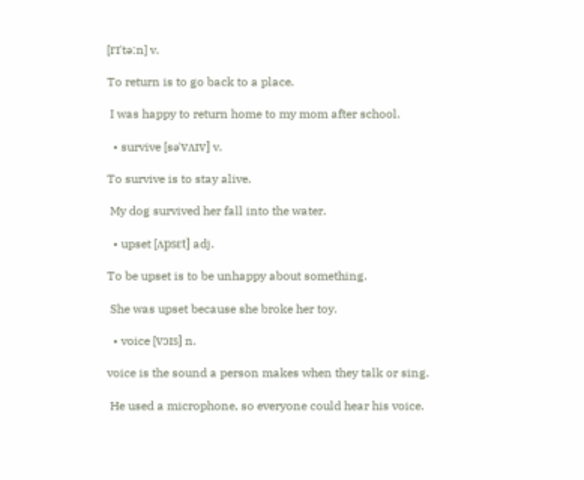[rɪˈtəːn] v.

To return is to go back to a place.

 I was happy to return home to my mom after school.

  • survive [səˈvʌɪv] v.

To survive is to stay alive.

 My dog survived her fall into the water.

  • upset [ʌpsɛt] adj.

To be upset is to be unhappy about something.

 She was upset because she broke her toy.

  • voice [vɔɪs] n.

voice is the sound a person makes when they talk or sing.

 He used a microphone, so everyone could hear his voice.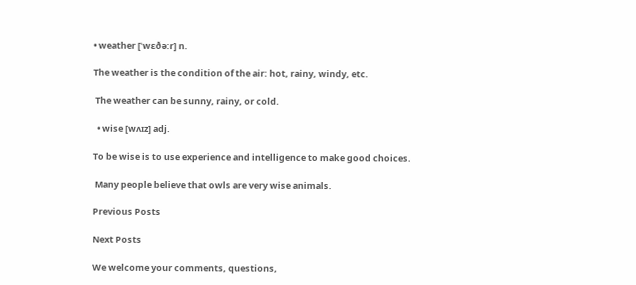• weather [ˈwɛðə:r] n.

The weather is the condition of the air: hot, rainy, windy, etc.

 The weather can be sunny, rainy, or cold.

  • wise [wʌɪz] adj.

To be wise is to use experience and intelligence to make good choices.

 Many people believe that owls are very wise animals.

Previous Posts

Next Posts

We welcome your comments, questions,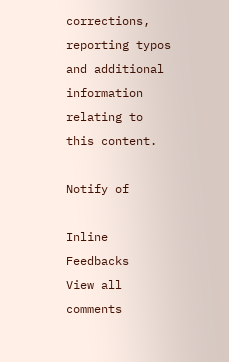corrections, reporting typos and additional information relating to this content.

Notify of

Inline Feedbacks
View all comments